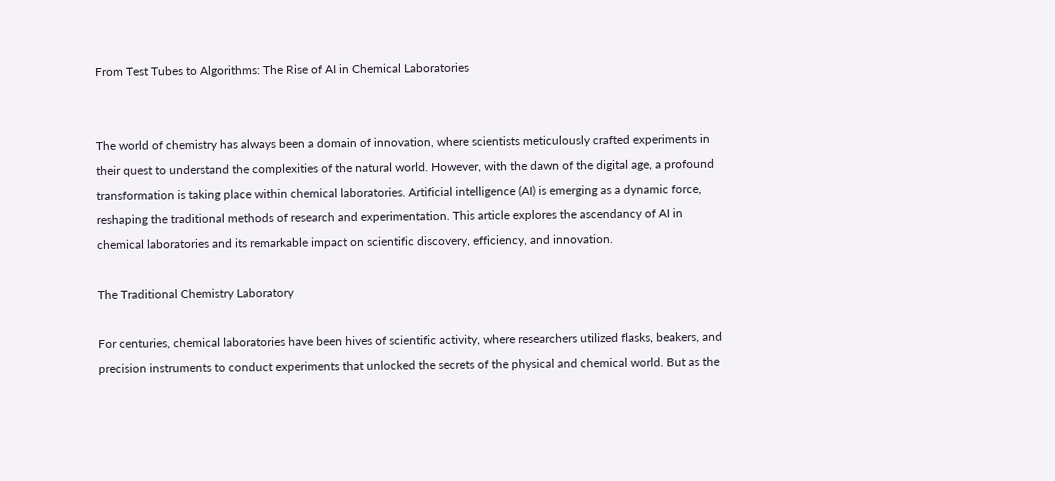From Test Tubes to Algorithms: The Rise of AI in Chemical Laboratories


The world of chemistry has always been a domain of innovation, where scientists meticulously crafted experiments in their quest to understand the complexities of the natural world. However, with the dawn of the digital age, a profound transformation is taking place within chemical laboratories. Artificial intelligence (AI) is emerging as a dynamic force, reshaping the traditional methods of research and experimentation. This article explores the ascendancy of AI in chemical laboratories and its remarkable impact on scientific discovery, efficiency, and innovation.

The Traditional Chemistry Laboratory

For centuries, chemical laboratories have been hives of scientific activity, where researchers utilized flasks, beakers, and precision instruments to conduct experiments that unlocked the secrets of the physical and chemical world. But as the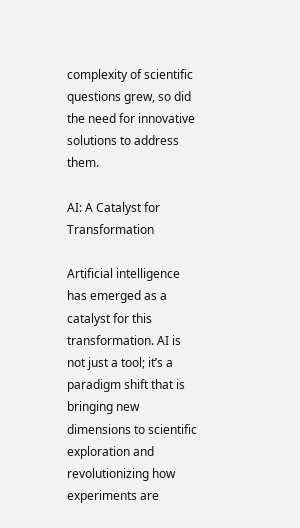complexity of scientific questions grew, so did the need for innovative solutions to address them.

AI: A Catalyst for Transformation

Artificial intelligence has emerged as a catalyst for this transformation. AI is not just a tool; it’s a paradigm shift that is bringing new dimensions to scientific exploration and revolutionizing how experiments are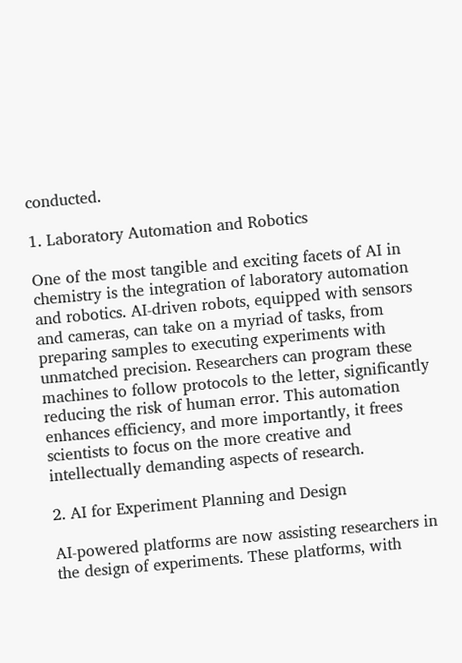conducted.

1. Laboratory Automation and Robotics

One of the most tangible and exciting facets of AI in chemistry is the integration of laboratory automation and robotics. AI-driven robots, equipped with sensors and cameras, can take on a myriad of tasks, from preparing samples to executing experiments with unmatched precision. Researchers can program these machines to follow protocols to the letter, significantly reducing the risk of human error. This automation enhances efficiency, and more importantly, it frees scientists to focus on the more creative and intellectually demanding aspects of research.

2. AI for Experiment Planning and Design

AI-powered platforms are now assisting researchers in the design of experiments. These platforms, with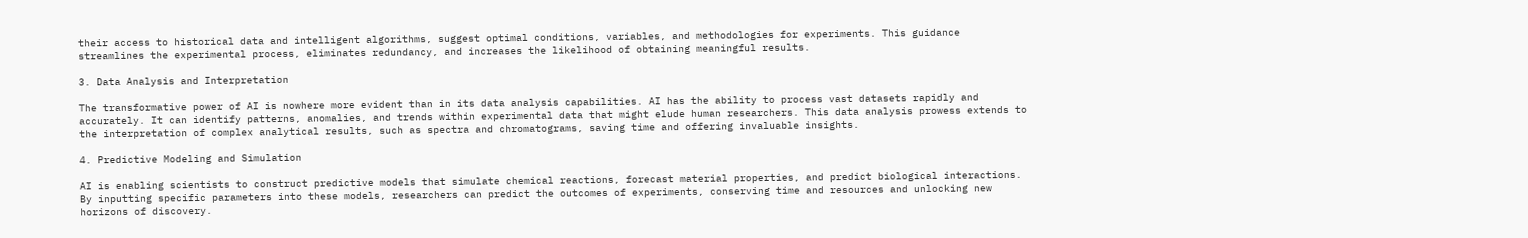their access to historical data and intelligent algorithms, suggest optimal conditions, variables, and methodologies for experiments. This guidance streamlines the experimental process, eliminates redundancy, and increases the likelihood of obtaining meaningful results.

3. Data Analysis and Interpretation

The transformative power of AI is nowhere more evident than in its data analysis capabilities. AI has the ability to process vast datasets rapidly and accurately. It can identify patterns, anomalies, and trends within experimental data that might elude human researchers. This data analysis prowess extends to the interpretation of complex analytical results, such as spectra and chromatograms, saving time and offering invaluable insights.

4. Predictive Modeling and Simulation

AI is enabling scientists to construct predictive models that simulate chemical reactions, forecast material properties, and predict biological interactions. By inputting specific parameters into these models, researchers can predict the outcomes of experiments, conserving time and resources and unlocking new horizons of discovery.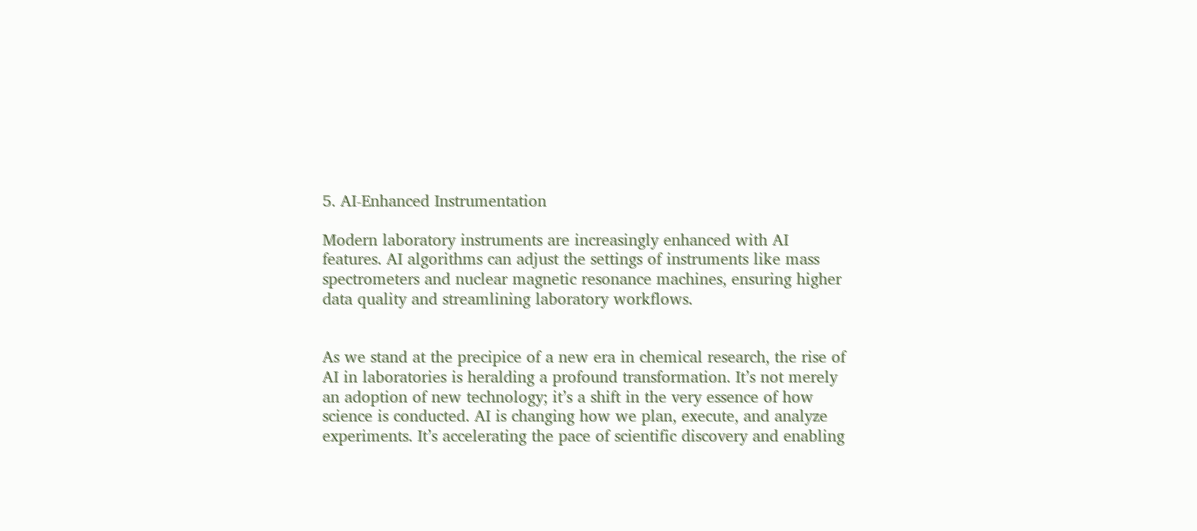5. AI-Enhanced Instrumentation

Modern laboratory instruments are increasingly enhanced with AI features. AI algorithms can adjust the settings of instruments like mass spectrometers and nuclear magnetic resonance machines, ensuring higher data quality and streamlining laboratory workflows.


As we stand at the precipice of a new era in chemical research, the rise of AI in laboratories is heralding a profound transformation. It’s not merely an adoption of new technology; it’s a shift in the very essence of how science is conducted. AI is changing how we plan, execute, and analyze experiments. It’s accelerating the pace of scientific discovery and enabling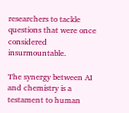researchers to tackle questions that were once considered insurmountable.

The synergy between AI and chemistry is a testament to human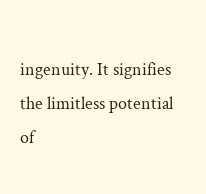ingenuity. It signifies the limitless potential of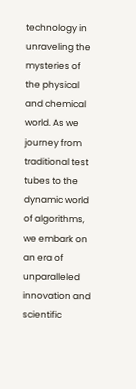technology in unraveling the mysteries of the physical and chemical world. As we journey from traditional test tubes to the dynamic world of algorithms, we embark on an era of unparalleled innovation and scientific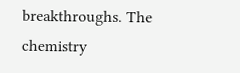breakthroughs. The chemistry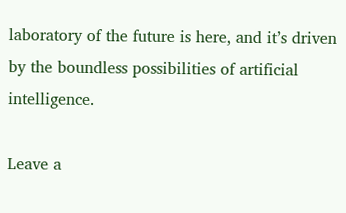laboratory of the future is here, and it’s driven by the boundless possibilities of artificial intelligence.

Leave a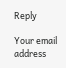Reply

Your email address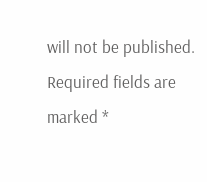will not be published. Required fields are marked *